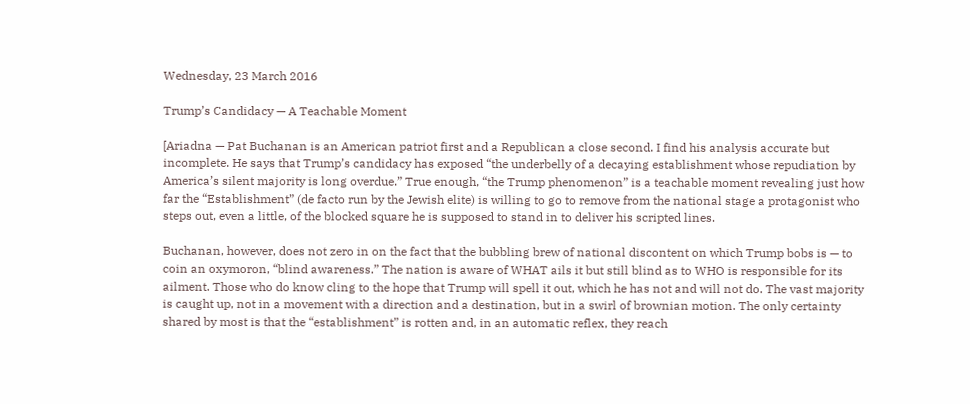Wednesday, 23 March 2016

Trump’s Candidacy — A Teachable Moment

[Ariadna — Pat Buchanan is an American patriot first and a Republican a close second. I find his analysis accurate but incomplete. He says that Trump’s candidacy has exposed “the underbelly of a decaying establishment whose repudiation by America’s silent majority is long overdue.” True enough, “the Trump phenomenon” is a teachable moment revealing just how far the “Establishment” (de facto run by the Jewish elite) is willing to go to remove from the national stage a protagonist who steps out, even a little, of the blocked square he is supposed to stand in to deliver his scripted lines.

Buchanan, however, does not zero in on the fact that the bubbling brew of national discontent on which Trump bobs is — to coin an oxymoron, “blind awareness.” The nation is aware of WHAT ails it but still blind as to WHO is responsible for its ailment. Those who do know cling to the hope that Trump will spell it out, which he has not and will not do. The vast majority is caught up, not in a movement with a direction and a destination, but in a swirl of brownian motion. The only certainty shared by most is that the “establishment” is rotten and, in an automatic reflex, they reach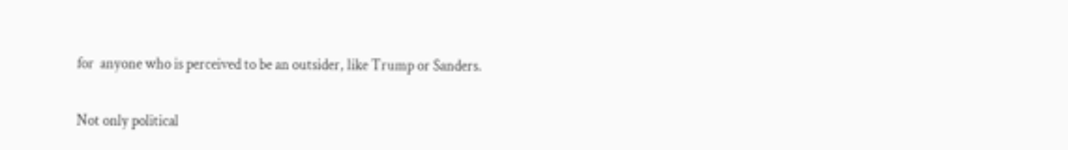for  anyone who is perceived to be an outsider, like Trump or Sanders.

Not only political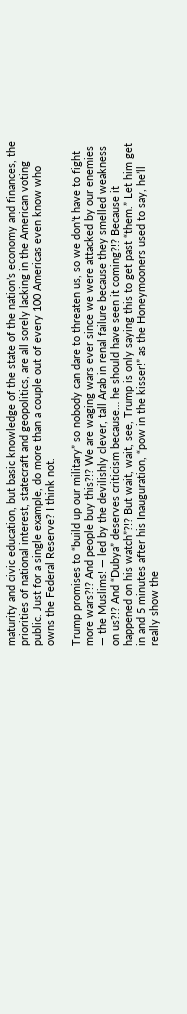maturity and civic education, but basic knowledge of the state of the nation’s economy and finances, the priorities of national interest, statecraft and geopolitics, are all sorely lacking in the American voting public. Just for a single example, do more than a couple out of every 100 Americas even know who owns the Federal Reserve? I think not.

Trump promises to “build up our military” so nobody can dare to threaten us, so we don’t have to fight more wars?!? And people buy this?!? We are waging wars ever since we were attacked by our enemies — the Muslims! — led by the devilishly clever, tall Arab in renal failure because they smelled weakness on us?!? And “Dubya” deserves criticism because… he should have seen it coming?!? Because it happened on his watch”?!? But wait, wait, see, Trump is only saying this to get past “them.” Let him get in and 5 minutes after his Inauguration, “pow in the kisser!” as the Honeymooners used to say, he’ll really show the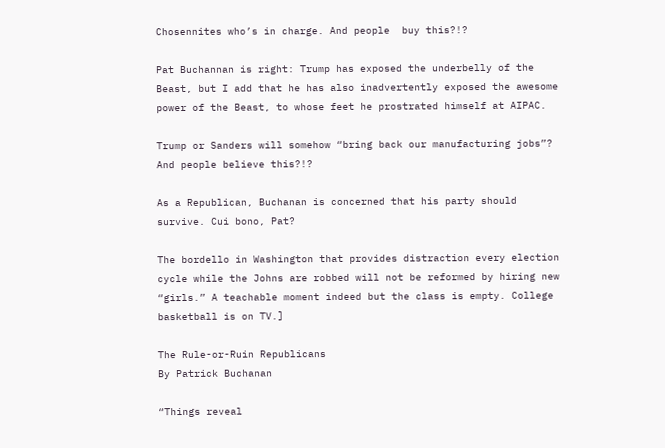Chosennites who’s in charge. And people  buy this?!?

Pat Buchannan is right: Trump has exposed the underbelly of the Beast, but I add that he has also inadvertently exposed the awesome power of the Beast, to whose feet he prostrated himself at AIPAC.

Trump or Sanders will somehow “bring back our manufacturing jobs”? And people believe this?!?

As a Republican, Buchanan is concerned that his party should survive. Cui bono, Pat?

The bordello in Washington that provides distraction every election cycle while the Johns are robbed will not be reformed by hiring new “girls.” A teachable moment indeed but the class is empty. College basketball is on TV.]

The Rule-or-Ruin Republicans
By Patrick Buchanan

“Things reveal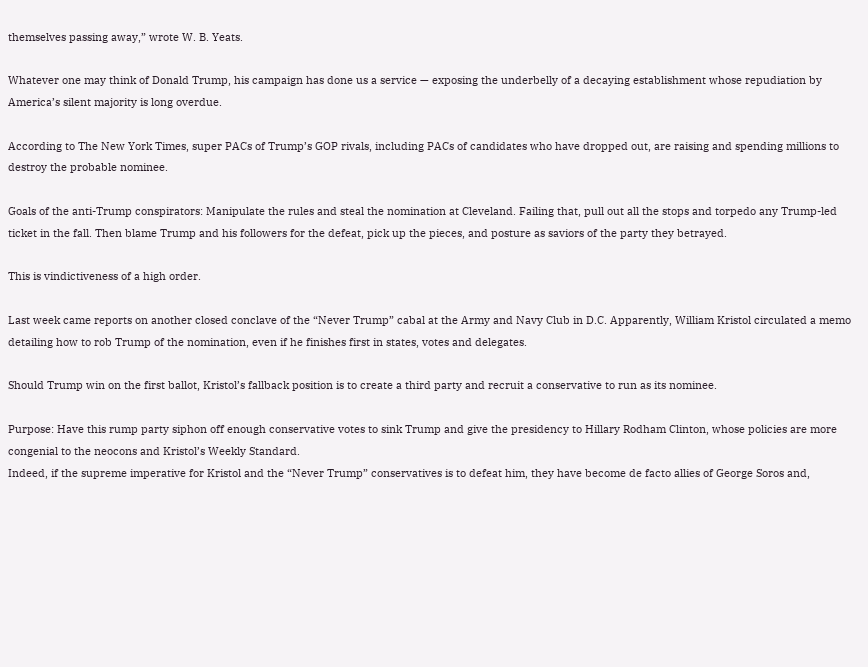themselves passing away,” wrote W. B. Yeats.

Whatever one may think of Donald Trump, his campaign has done us a service — exposing the underbelly of a decaying establishment whose repudiation by America’s silent majority is long overdue.

According to The New York Times, super PACs of Trump’s GOP rivals, including PACs of candidates who have dropped out, are raising and spending millions to destroy the probable nominee.

Goals of the anti-Trump conspirators: Manipulate the rules and steal the nomination at Cleveland. Failing that, pull out all the stops and torpedo any Trump-led ticket in the fall. Then blame Trump and his followers for the defeat, pick up the pieces, and posture as saviors of the party they betrayed.

This is vindictiveness of a high order.

Last week came reports on another closed conclave of the “Never Trump” cabal at the Army and Navy Club in D.C. Apparently, William Kristol circulated a memo detailing how to rob Trump of the nomination, even if he finishes first in states, votes and delegates.

Should Trump win on the first ballot, Kristol’s fallback position is to create a third party and recruit a conservative to run as its nominee.

Purpose: Have this rump party siphon off enough conservative votes to sink Trump and give the presidency to Hillary Rodham Clinton, whose policies are more congenial to the neocons and Kristol’s Weekly Standard.
Indeed, if the supreme imperative for Kristol and the “Never Trump” conservatives is to defeat him, they have become de facto allies of George Soros and,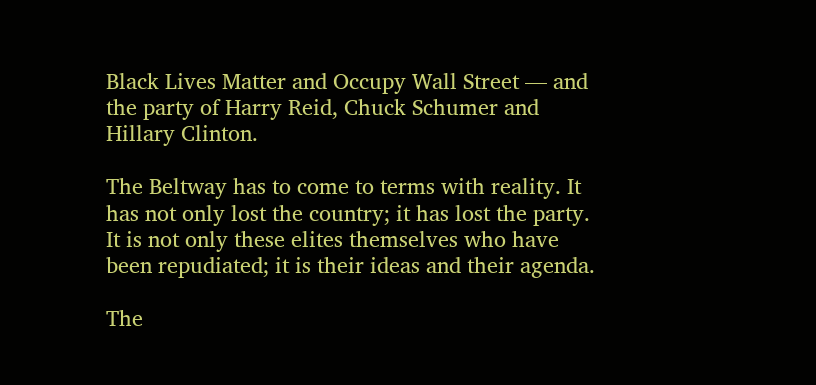Black Lives Matter and Occupy Wall Street — and the party of Harry Reid, Chuck Schumer and Hillary Clinton.

The Beltway has to come to terms with reality. It has not only lost the country; it has lost the party. It is not only these elites themselves who have been repudiated; it is their ideas and their agenda.

The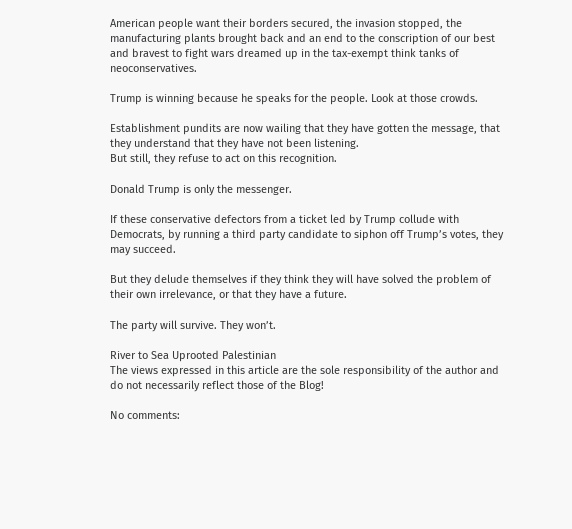American people want their borders secured, the invasion stopped, the manufacturing plants brought back and an end to the conscription of our best and bravest to fight wars dreamed up in the tax-exempt think tanks of neoconservatives.

Trump is winning because he speaks for the people. Look at those crowds.

Establishment pundits are now wailing that they have gotten the message, that they understand that they have not been listening.
But still, they refuse to act on this recognition.

Donald Trump is only the messenger.

If these conservative defectors from a ticket led by Trump collude with Democrats, by running a third party candidate to siphon off Trump’s votes, they may succeed.

But they delude themselves if they think they will have solved the problem of their own irrelevance, or that they have a future.

The party will survive. They won’t.

River to Sea Uprooted Palestinian
The views expressed in this article are the sole responsibility of the author and do not necessarily reflect those of the Blog!

No comments: